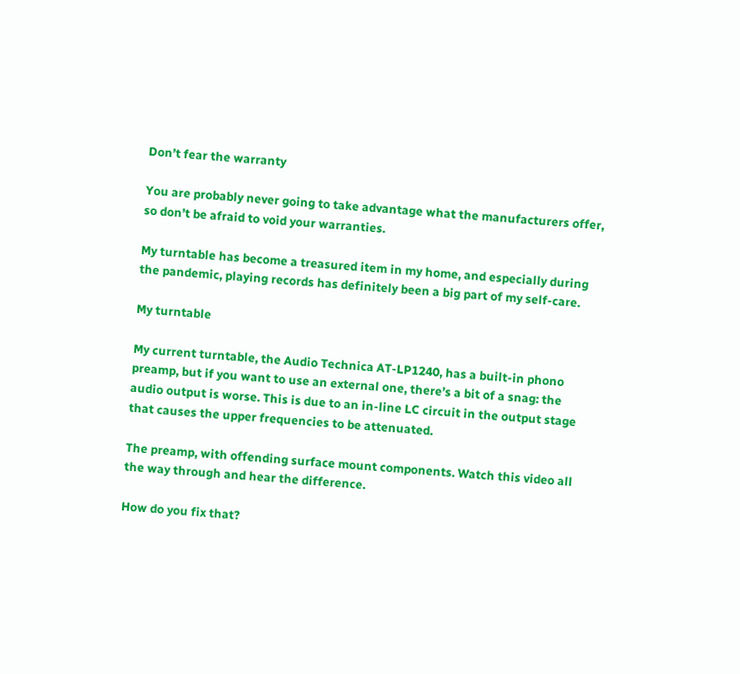Don’t fear the warranty

You are probably never going to take advantage what the manufacturers offer, so don’t be afraid to void your warranties.

My turntable has become a treasured item in my home, and especially during the pandemic, playing records has definitely been a big part of my self-care.

My turntable

My current turntable, the Audio Technica AT-LP1240, has a built-in phono preamp, but if you want to use an external one, there’s a bit of a snag: the audio output is worse. This is due to an in-line LC circuit in the output stage that causes the upper frequencies to be attenuated.

The preamp, with offending surface mount components. Watch this video all the way through and hear the difference.

How do you fix that?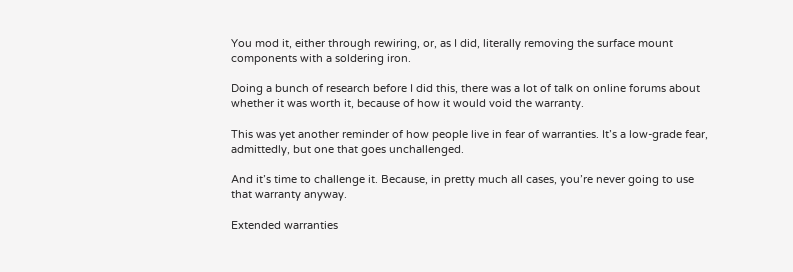You mod it, either through rewiring, or, as I did, literally removing the surface mount components with a soldering iron.

Doing a bunch of research before I did this, there was a lot of talk on online forums about whether it was worth it, because of how it would void the warranty.

This was yet another reminder of how people live in fear of warranties. It’s a low-grade fear, admittedly, but one that goes unchallenged.

And it’s time to challenge it. Because, in pretty much all cases, you’re never going to use that warranty anyway.

Extended warranties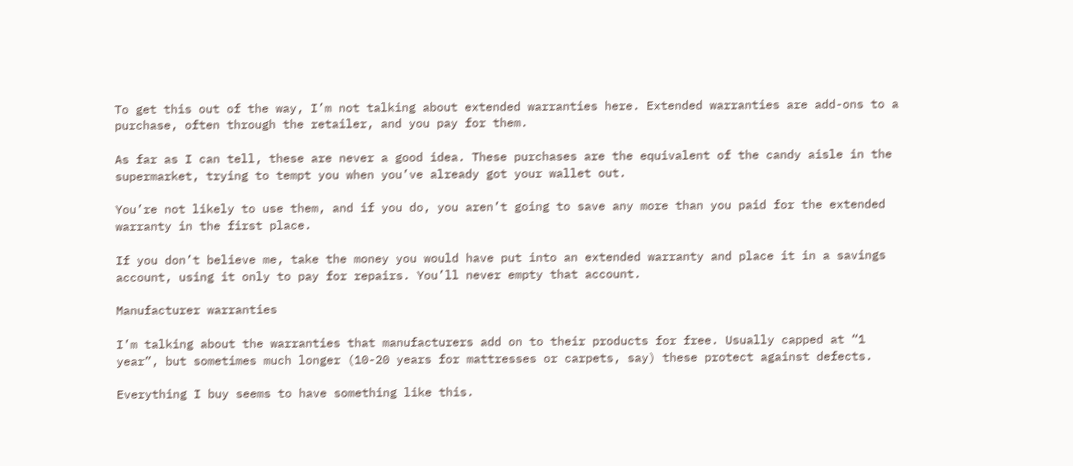To get this out of the way, I’m not talking about extended warranties here. Extended warranties are add-ons to a purchase, often through the retailer, and you pay for them.

As far as I can tell, these are never a good idea. These purchases are the equivalent of the candy aisle in the supermarket, trying to tempt you when you’ve already got your wallet out.

You’re not likely to use them, and if you do, you aren’t going to save any more than you paid for the extended warranty in the first place.

If you don’t believe me, take the money you would have put into an extended warranty and place it in a savings account, using it only to pay for repairs. You’ll never empty that account.

Manufacturer warranties

I’m talking about the warranties that manufacturers add on to their products for free. Usually capped at “1 year”, but sometimes much longer (10-20 years for mattresses or carpets, say) these protect against defects.

Everything I buy seems to have something like this.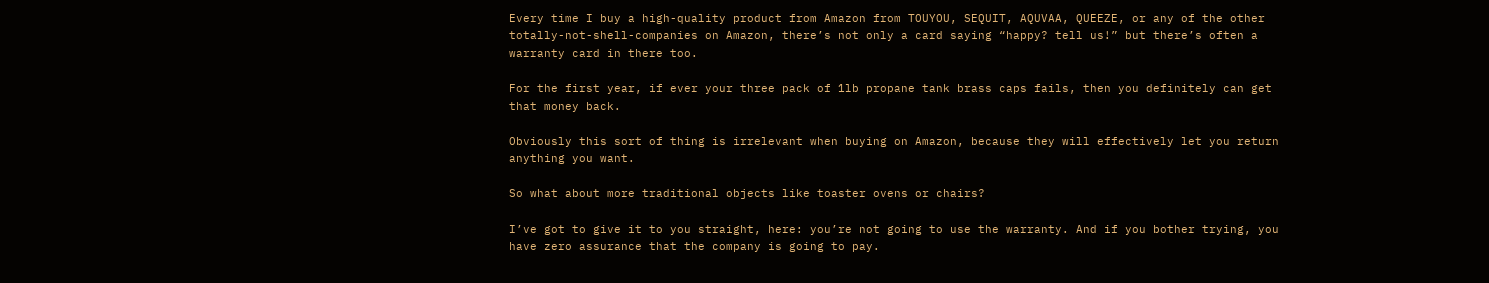Every time I buy a high-quality product from Amazon from TOUYOU, SEQUIT, AQUVAA, QUEEZE, or any of the other totally-not-shell-companies on Amazon, there’s not only a card saying “happy? tell us!” but there’s often a warranty card in there too.

For the first year, if ever your three pack of 1lb propane tank brass caps fails, then you definitely can get that money back.

Obviously this sort of thing is irrelevant when buying on Amazon, because they will effectively let you return anything you want.

So what about more traditional objects like toaster ovens or chairs?

I’ve got to give it to you straight, here: you’re not going to use the warranty. And if you bother trying, you have zero assurance that the company is going to pay.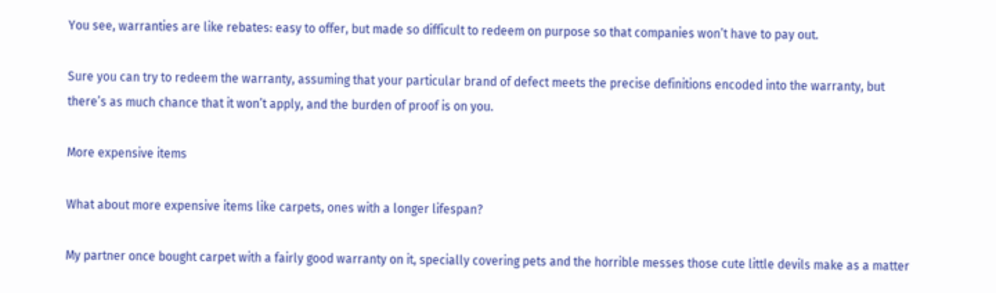You see, warranties are like rebates: easy to offer, but made so difficult to redeem on purpose so that companies won’t have to pay out.

Sure you can try to redeem the warranty, assuming that your particular brand of defect meets the precise definitions encoded into the warranty, but there’s as much chance that it won’t apply, and the burden of proof is on you.

More expensive items

What about more expensive items like carpets, ones with a longer lifespan?

My partner once bought carpet with a fairly good warranty on it, specially covering pets and the horrible messes those cute little devils make as a matter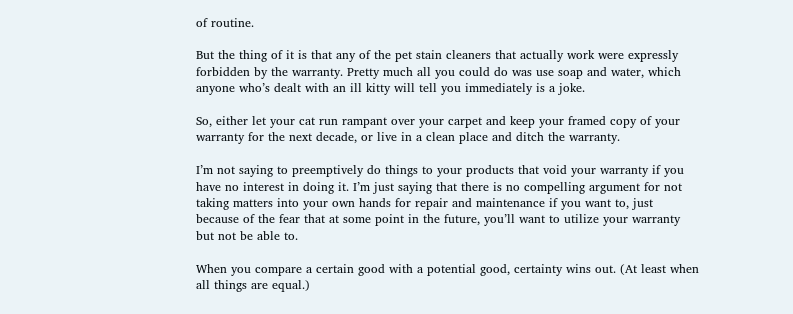of routine.

But the thing of it is that any of the pet stain cleaners that actually work were expressly forbidden by the warranty. Pretty much all you could do was use soap and water, which anyone who’s dealt with an ill kitty will tell you immediately is a joke.

So, either let your cat run rampant over your carpet and keep your framed copy of your warranty for the next decade, or live in a clean place and ditch the warranty.

I’m not saying to preemptively do things to your products that void your warranty if you have no interest in doing it. I’m just saying that there is no compelling argument for not taking matters into your own hands for repair and maintenance if you want to, just because of the fear that at some point in the future, you’ll want to utilize your warranty but not be able to.

When you compare a certain good with a potential good, certainty wins out. (At least when all things are equal.)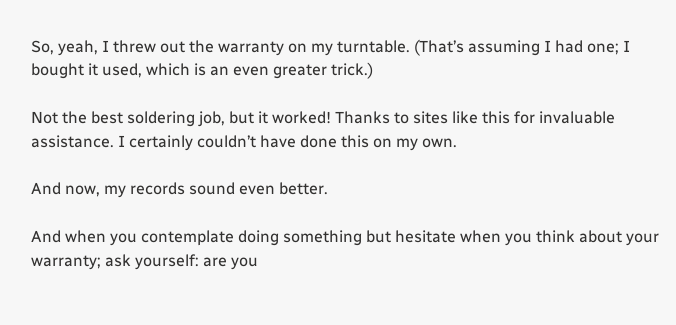So, yeah, I threw out the warranty on my turntable. (That’s assuming I had one; I bought it used, which is an even greater trick.)

Not the best soldering job, but it worked! Thanks to sites like this for invaluable assistance. I certainly couldn’t have done this on my own.

And now, my records sound even better.

And when you contemplate doing something but hesitate when you think about your warranty; ask yourself: are you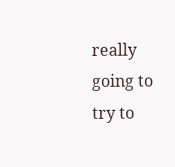really going to try to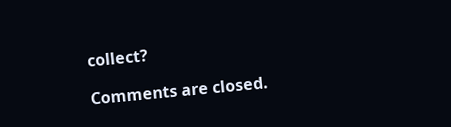collect?

Comments are closed.